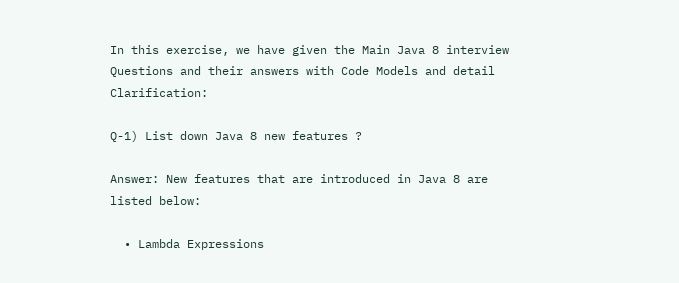In this exercise, we have given the Main Java 8 interview Questions and their answers with Code Models and detail Clarification:

Q-1) List down Java 8 new features ?

Answer: New features that are introduced in Java 8 are listed below:

  • Lambda Expressions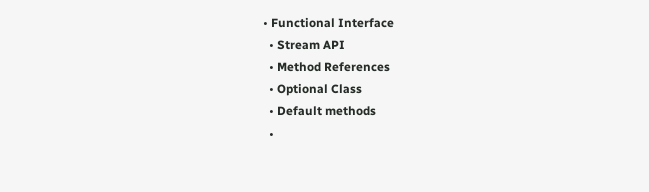• Functional Interface
  • Stream API
  • Method References
  • Optional Class
  • Default methods
  •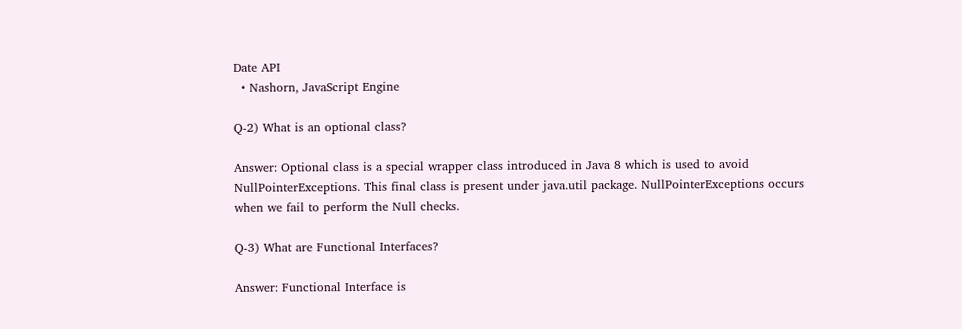Date API
  • Nashorn, JavaScript Engine

Q-2) What is an optional class?

Answer: Optional class is a special wrapper class introduced in Java 8 which is used to avoid NullPointerExceptions. This final class is present under java.util package. NullPointerExceptions occurs when we fail to perform the Null checks.

Q-3) What are Functional Interfaces?

Answer: Functional Interface is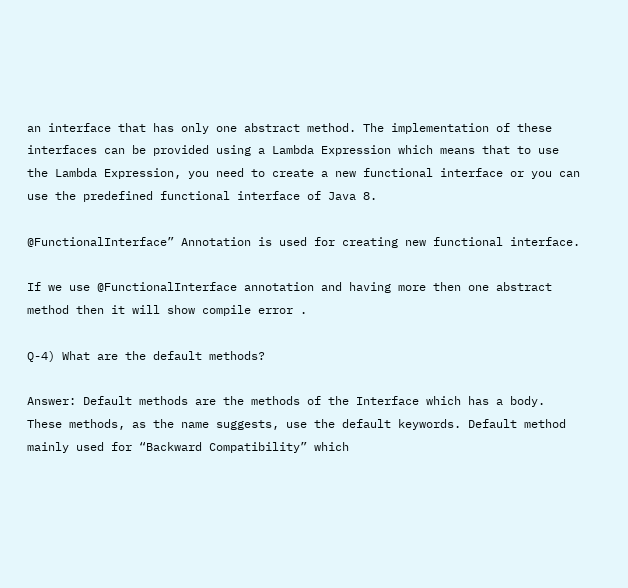an interface that has only one abstract method. The implementation of these interfaces can be provided using a Lambda Expression which means that to use the Lambda Expression, you need to create a new functional interface or you can use the predefined functional interface of Java 8.

@FunctionalInterface” Annotation is used for creating new functional interface.

If we use @FunctionalInterface annotation and having more then one abstract method then it will show compile error .

Q-4) What are the default methods?

Answer: Default methods are the methods of the Interface which has a body. These methods, as the name suggests, use the default keywords. Default method mainly used for “Backward Compatibility” which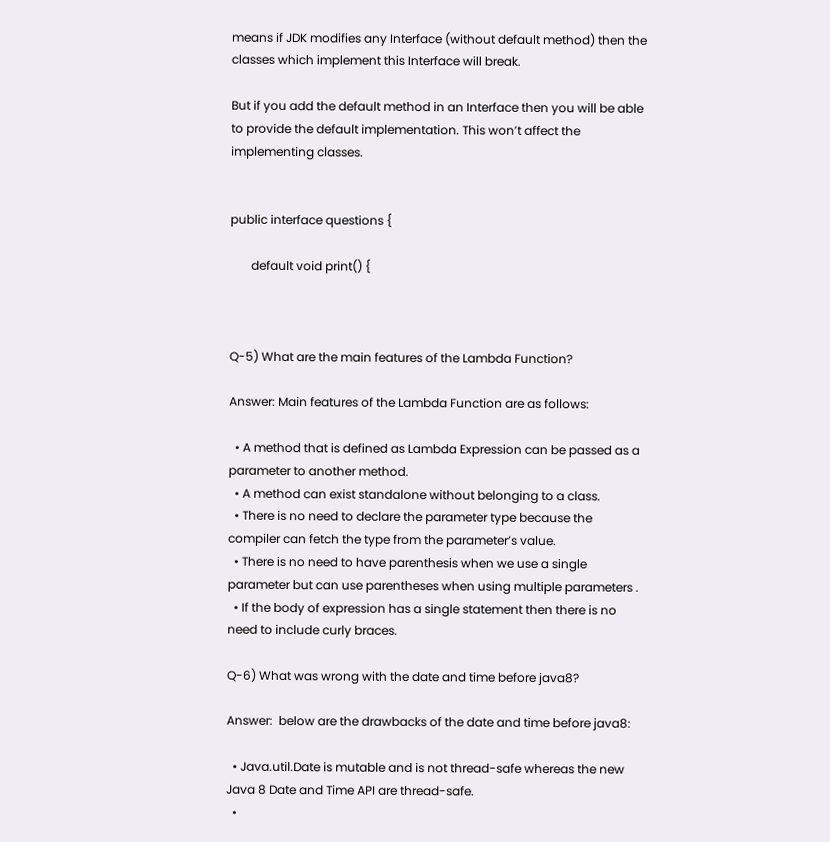means if JDK modifies any Interface (without default method) then the classes which implement this Interface will break.

But if you add the default method in an Interface then you will be able to provide the default implementation. This won’t affect the implementing classes.


public interface questions {

       default void print() {



Q-5) What are the main features of the Lambda Function?

Answer: Main features of the Lambda Function are as follows:

  • A method that is defined as Lambda Expression can be passed as a parameter to another method.
  • A method can exist standalone without belonging to a class.
  • There is no need to declare the parameter type because the compiler can fetch the type from the parameter’s value.
  • There is no need to have parenthesis when we use a single parameter but can use parentheses when using multiple parameters .
  • If the body of expression has a single statement then there is no need to include curly braces.

Q-6) What was wrong with the date and time before java8?

Answer:  below are the drawbacks of the date and time before java8:

  • Java.util.Date is mutable and is not thread-safe whereas the new Java 8 Date and Time API are thread-safe.
  •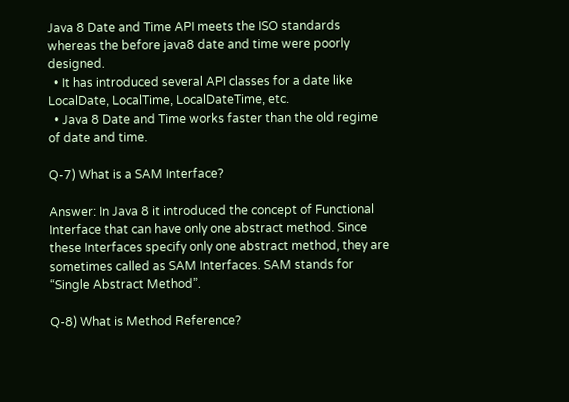Java 8 Date and Time API meets the ISO standards whereas the before java8 date and time were poorly designed.
  • It has introduced several API classes for a date like LocalDate, LocalTime, LocalDateTime, etc.
  • Java 8 Date and Time works faster than the old regime of date and time.

Q-7) What is a SAM Interface?

Answer: In Java 8 it introduced the concept of Functional Interface that can have only one abstract method. Since these Interfaces specify only one abstract method, they are sometimes called as SAM Interfaces. SAM stands for “Single Abstract Method”.

Q-8) What is Method Reference?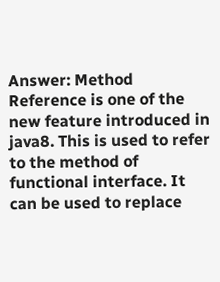Answer: Method Reference is one of the new feature introduced in java8. This is used to refer to the method of functional interface. It can be used to replace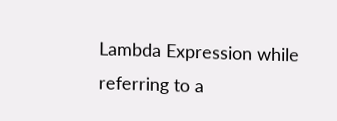Lambda Expression while referring to a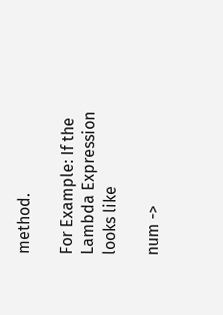method.

For Example: If the Lambda Expression looks like

num ->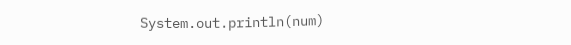System.out.println(num)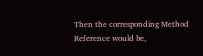Then the corresponding Method Reference would be,